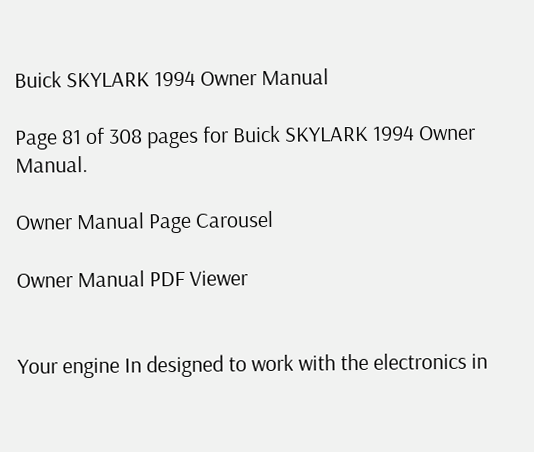Buick SKYLARK 1994 Owner Manual

Page 81 of 308 pages for Buick SKYLARK 1994 Owner Manual.

Owner Manual Page Carousel

Owner Manual PDF Viewer


Your engine In designed to work with the electronics in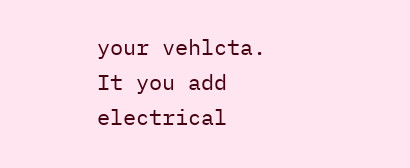your vehlcta. It you add electrical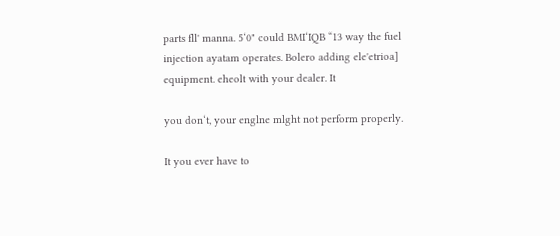parts fll' manna. 5‘0" could BMI‘IQB “13 way the fuel injection ayatam operates. Bolero adding ele'etrioa] equipment. eheolt with your dealer. It

you don‘t, your englne mlght not perform properly.

It you ever have to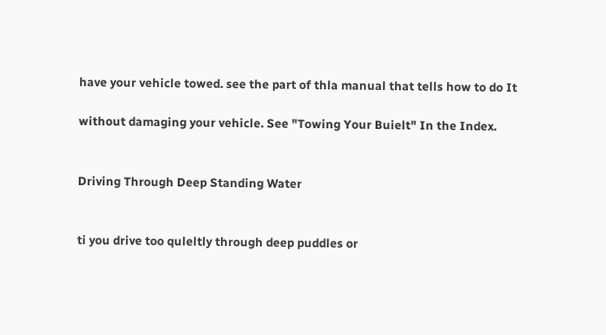have your vehicle towed. see the part of thla manual that tells how to do It

without damaging your vehicle. See "Towing Your Buielt" In the Index.


Driving Through Deep Standing Water


ti you drive too quleltly through deep puddles or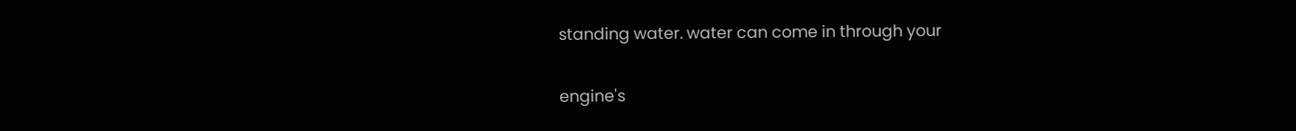standing water. water can come in through your

engine's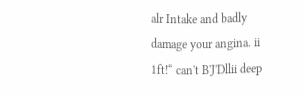alr Intake and badly damage your angina. ii 1ft!“ can't B'J'Dllii deep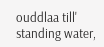ouddlaa till' standing water,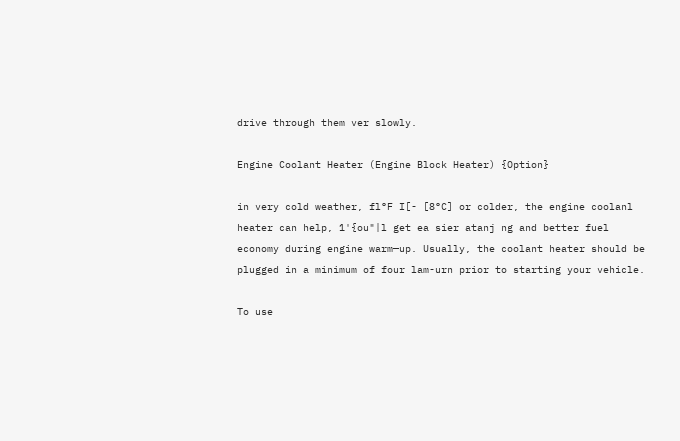drive through them ver slowly.

Engine Coolant Heater (Engine Block Heater) {Option}

in very cold weather, fl°F I[- [8°C] or colder, the engine coolanl heater can help, 1'{ou"|l get ea sier atanj ng and better fuel economy during engine warm—up. Usually, the coolant heater should be plugged in a minimum of four lam-urn prior to starting your vehicle.

To use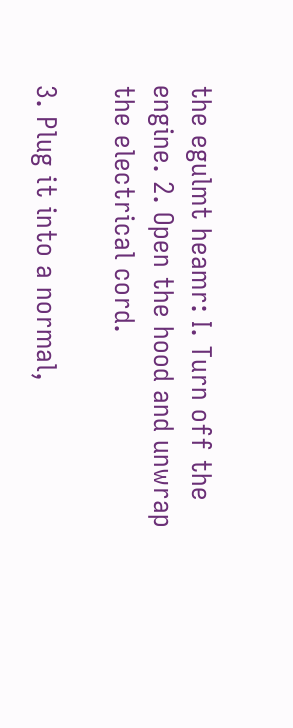the egulmt heamr: I. Turn off the engine. 2. Open the hood and unwrap the electrical cord.

3. Plug it into a normal,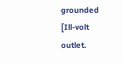grounded [Ill-volt outlet.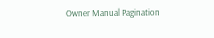Owner Manual Pagination